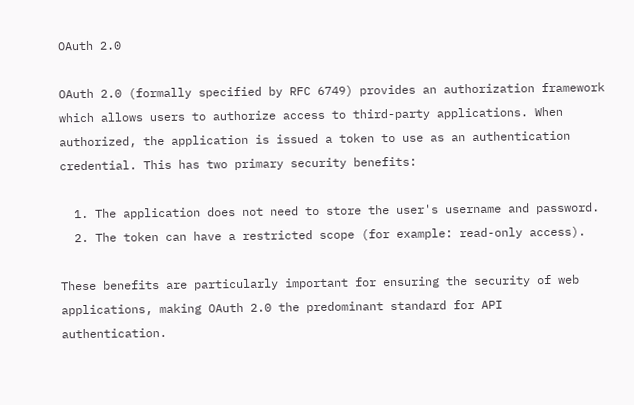OAuth 2.0

OAuth 2.0 (formally specified by RFC 6749) provides an authorization framework which allows users to authorize access to third-party applications. When authorized, the application is issued a token to use as an authentication credential. This has two primary security benefits:

  1. The application does not need to store the user's username and password.
  2. The token can have a restricted scope (for example: read-only access).

These benefits are particularly important for ensuring the security of web applications, making OAuth 2.0 the predominant standard for API authentication.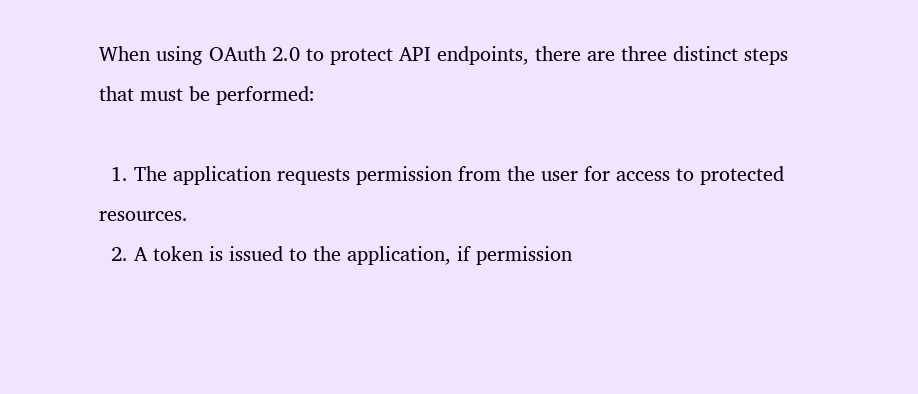When using OAuth 2.0 to protect API endpoints, there are three distinct steps that must be performed:

  1. The application requests permission from the user for access to protected resources.
  2. A token is issued to the application, if permission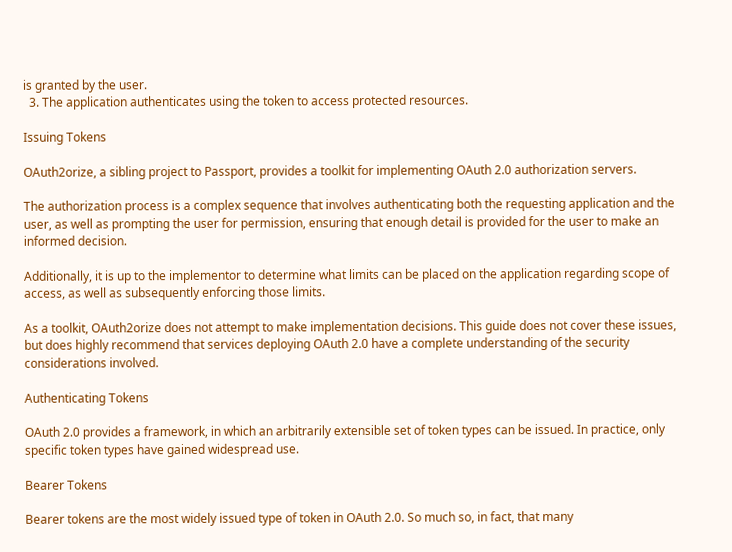is granted by the user.
  3. The application authenticates using the token to access protected resources.

Issuing Tokens

OAuth2orize, a sibling project to Passport, provides a toolkit for implementing OAuth 2.0 authorization servers.

The authorization process is a complex sequence that involves authenticating both the requesting application and the user, as well as prompting the user for permission, ensuring that enough detail is provided for the user to make an informed decision.

Additionally, it is up to the implementor to determine what limits can be placed on the application regarding scope of access, as well as subsequently enforcing those limits.

As a toolkit, OAuth2orize does not attempt to make implementation decisions. This guide does not cover these issues, but does highly recommend that services deploying OAuth 2.0 have a complete understanding of the security considerations involved.

Authenticating Tokens

OAuth 2.0 provides a framework, in which an arbitrarily extensible set of token types can be issued. In practice, only specific token types have gained widespread use.

Bearer Tokens

Bearer tokens are the most widely issued type of token in OAuth 2.0. So much so, in fact, that many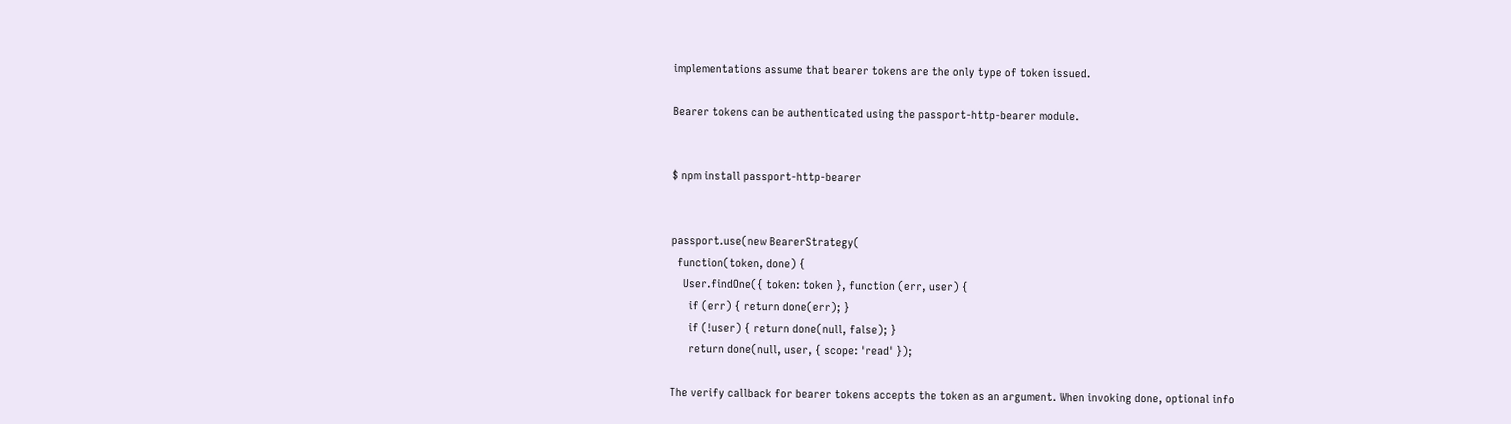implementations assume that bearer tokens are the only type of token issued.

Bearer tokens can be authenticated using the passport-http-bearer module.


$ npm install passport-http-bearer


passport.use(new BearerStrategy(
  function(token, done) {
    User.findOne({ token: token }, function (err, user) {
      if (err) { return done(err); }
      if (!user) { return done(null, false); }
      return done(null, user, { scope: 'read' });

The verify callback for bearer tokens accepts the token as an argument. When invoking done, optional info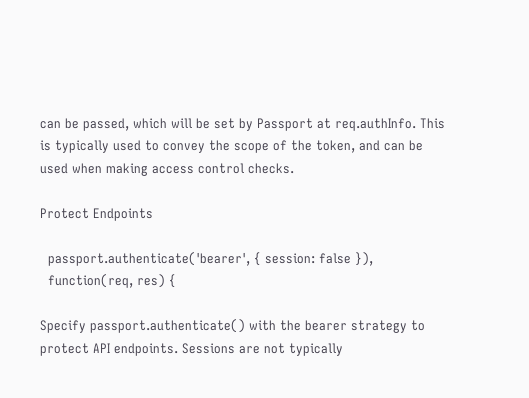can be passed, which will be set by Passport at req.authInfo. This is typically used to convey the scope of the token, and can be used when making access control checks.

Protect Endpoints

  passport.authenticate('bearer', { session: false }),
  function(req, res) {

Specify passport.authenticate() with the bearer strategy to protect API endpoints. Sessions are not typically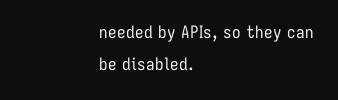needed by APIs, so they can be disabled.